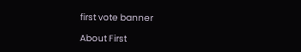first vote banner

About First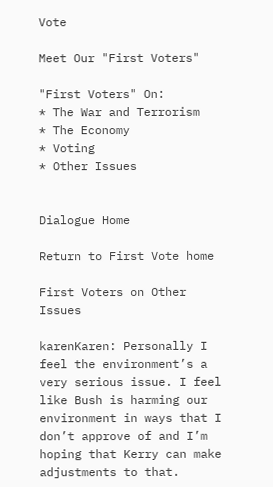Vote

Meet Our "First Voters"

"First Voters" On:
* The War and Terrorism
* The Economy
* Voting
* Other Issues


Dialogue Home

Return to First Vote home

First Voters on Other Issues

karenKaren: Personally I feel the environment’s a very serious issue. I feel like Bush is harming our environment in ways that I don’t approve of and I’m hoping that Kerry can make adjustments to that.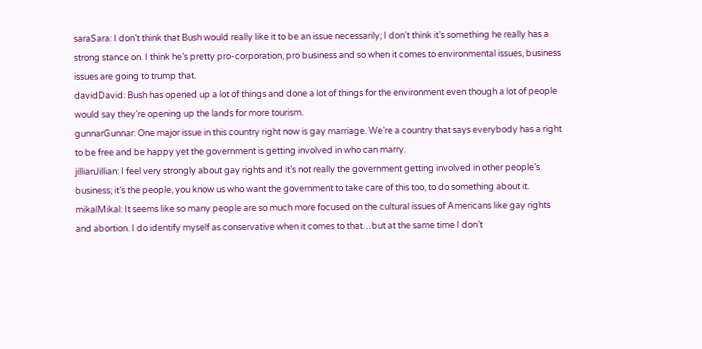saraSara: I don’t think that Bush would really like it to be an issue necessarily; I don’t think it’s something he really has a strong stance on. I think he’s pretty pro-corporation, pro business and so when it comes to environmental issues, business issues are going to trump that.
davidDavid: Bush has opened up a lot of things and done a lot of things for the environment even though a lot of people would say they’re opening up the lands for more tourism.
gunnarGunnar: One major issue in this country right now is gay marriage. We’re a country that says everybody has a right to be free and be happy yet the government is getting involved in who can marry.
jillianJillian: I feel very strongly about gay rights and it’s not really the government getting involved in other people’s business; it’s the people, you know us who want the government to take care of this too, to do something about it.
mikalMikal: It seems like so many people are so much more focused on the cultural issues of Americans like gay rights and abortion. I do identify myself as conservative when it comes to that…but at the same time I don’t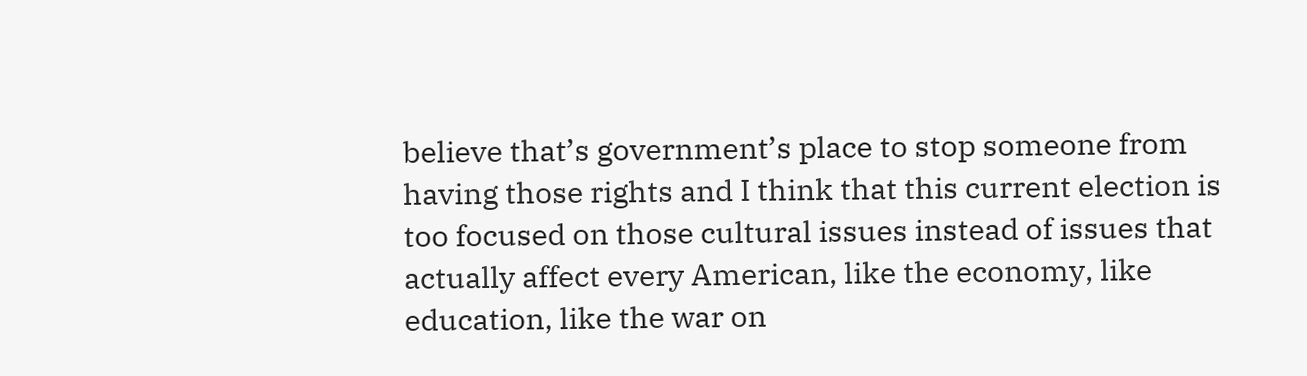believe that’s government’s place to stop someone from having those rights and I think that this current election is too focused on those cultural issues instead of issues that actually affect every American, like the economy, like education, like the war on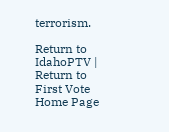terrorism.

Return to IdahoPTV | Return to First Vote Home Page